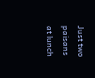Just two paisans at lunch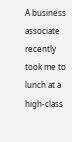A business associate recently took me to lunch at a high-class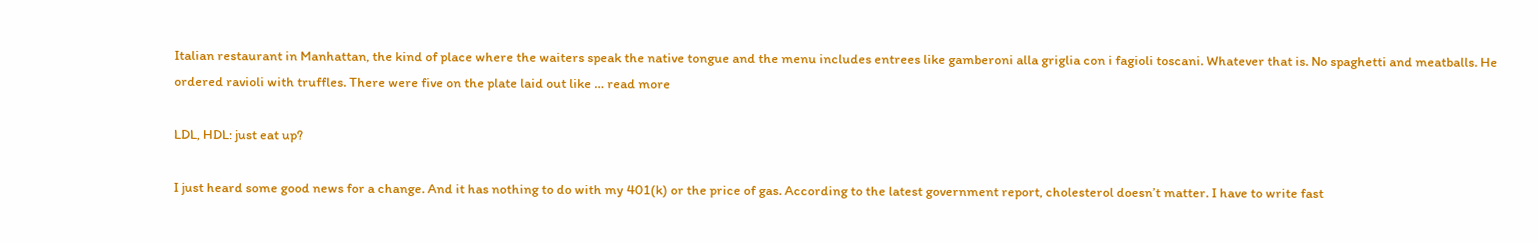Italian restaurant in Manhattan, the kind of place where the waiters speak the native tongue and the menu includes entrees like gamberoni alla griglia con i fagioli toscani. Whatever that is. No spaghetti and meatballs. He ordered ravioli with truffles. There were five on the plate laid out like … read more

LDL, HDL: just eat up?

I just heard some good news for a change. And it has nothing to do with my 401(k) or the price of gas. According to the latest government report, cholesterol doesn’t matter. I have to write fast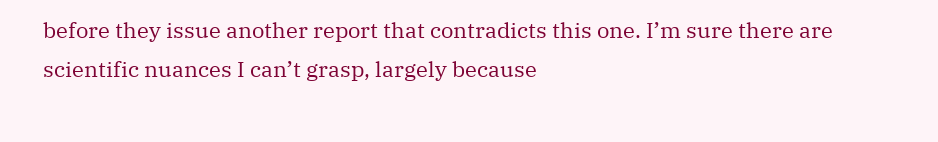before they issue another report that contradicts this one. I’m sure there are scientific nuances I can’t grasp, largely because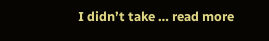I didn’t take … read more